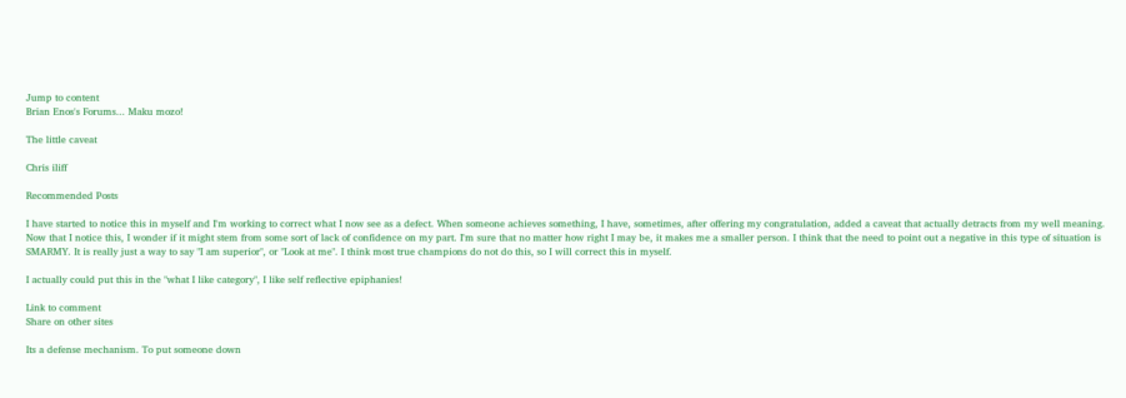Jump to content
Brian Enos's Forums... Maku mozo!

The little caveat

Chris iliff

Recommended Posts

I have started to notice this in myself and I'm working to correct what I now see as a defect. When someone achieves something, I have, sometimes, after offering my congratulation, added a caveat that actually detracts from my well meaning. Now that I notice this, I wonder if it might stem from some sort of lack of confidence on my part. I'm sure that no matter how right I may be, it makes me a smaller person. I think that the need to point out a negative in this type of situation is SMARMY. It is really just a way to say "I am superior", or "Look at me". I think most true champions do not do this, so I will correct this in myself.

I actually could put this in the "what I like category", I like self reflective epiphanies!

Link to comment
Share on other sites

Its a defense mechanism. To put someone down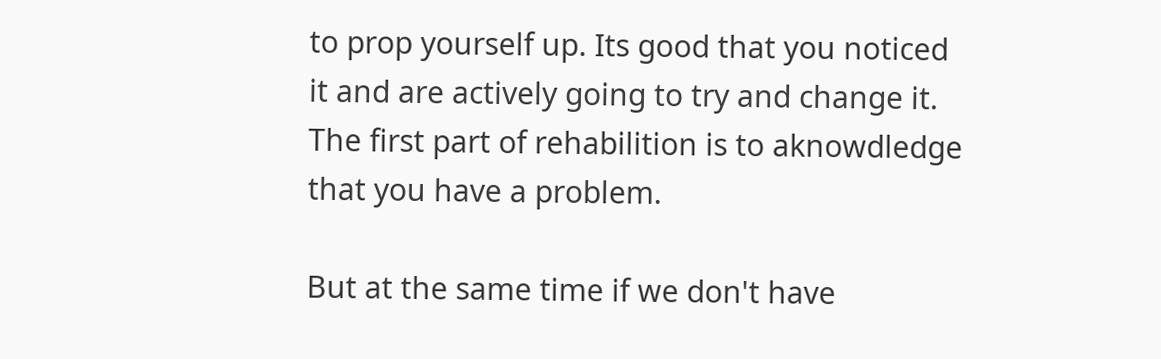to prop yourself up. Its good that you noticed it and are actively going to try and change it. The first part of rehabilition is to aknowdledge that you have a problem.

But at the same time if we don't have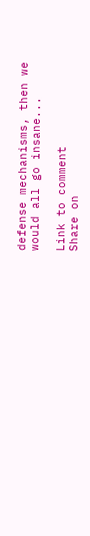defense mechanisms, then we would all go insane...

Link to comment
Share on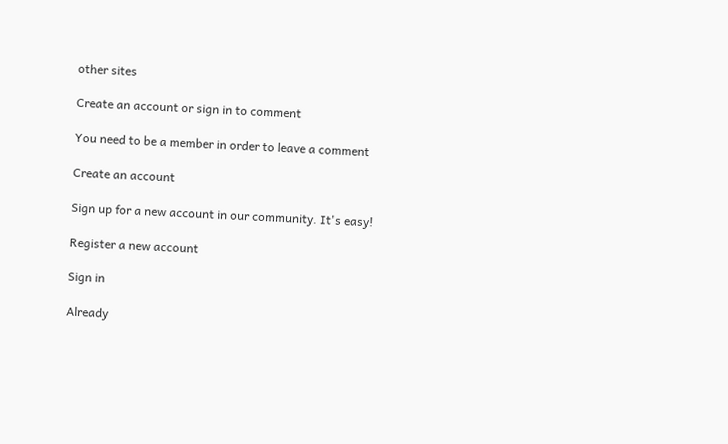other sites

Create an account or sign in to comment

You need to be a member in order to leave a comment

Create an account

Sign up for a new account in our community. It's easy!

Register a new account

Sign in

Already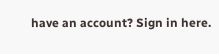have an account? Sign in here.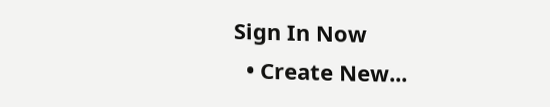Sign In Now
  • Create New...